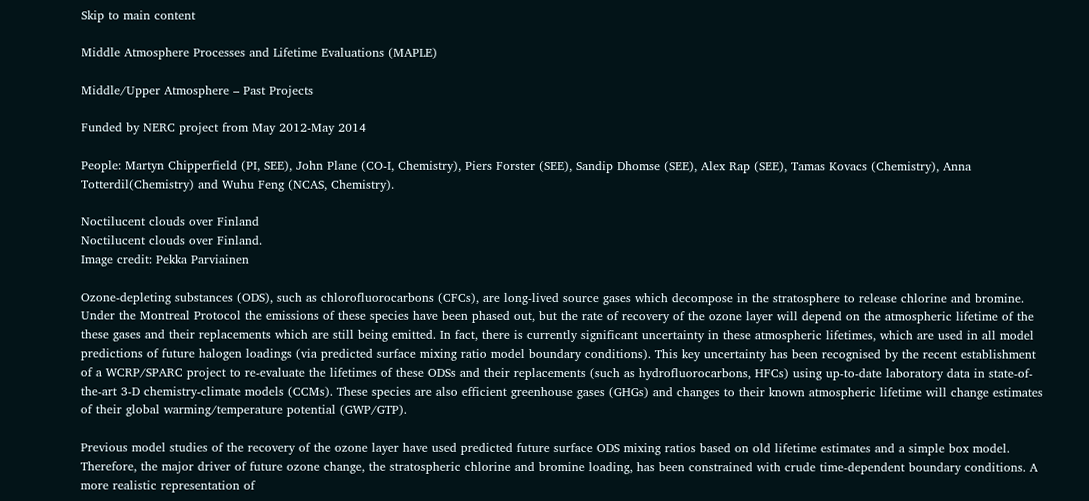Skip to main content

Middle Atmosphere Processes and Lifetime Evaluations (MAPLE)

Middle/Upper Atmosphere – Past Projects

Funded by NERC project from May 2012-May 2014

People: Martyn Chipperfield (PI, SEE), John Plane (CO-I, Chemistry), Piers Forster (SEE), Sandip Dhomse (SEE), Alex Rap (SEE), Tamas Kovacs (Chemistry), Anna Totterdil(Chemistry) and Wuhu Feng (NCAS, Chemistry).

Noctilucent clouds over Finland
Noctilucent clouds over Finland.
Image credit: Pekka Parviainen

Ozone-depleting substances (ODS), such as chlorofluorocarbons (CFCs), are long-lived source gases which decompose in the stratosphere to release chlorine and bromine. Under the Montreal Protocol the emissions of these species have been phased out, but the rate of recovery of the ozone layer will depend on the atmospheric lifetime of the these gases and their replacements which are still being emitted. In fact, there is currently significant uncertainty in these atmospheric lifetimes, which are used in all model predictions of future halogen loadings (via predicted surface mixing ratio model boundary conditions). This key uncertainty has been recognised by the recent establishment of a WCRP/SPARC project to re-evaluate the lifetimes of these ODSs and their replacements (such as hydrofluorocarbons, HFCs) using up-to-date laboratory data in state-of-the-art 3-D chemistry-climate models (CCMs). These species are also efficient greenhouse gases (GHGs) and changes to their known atmospheric lifetime will change estimates of their global warming/temperature potential (GWP/GTP).

Previous model studies of the recovery of the ozone layer have used predicted future surface ODS mixing ratios based on old lifetime estimates and a simple box model. Therefore, the major driver of future ozone change, the stratospheric chlorine and bromine loading, has been constrained with crude time-dependent boundary conditions. A more realistic representation of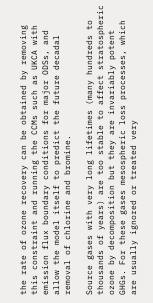the rate of ozone recovery can be obtained by removing this constraint and running the CCMs such as UKCA with emission flux boundary conditions for major ODSs, and allow the model itself to predict the future decadal removal of chlorine and bromine.

Source gases with very long lifetimes (many hundreds to thousands of years) are too stable to affect stratospheric ozone by decomposition but they are invariably potent GHGs. For these gases mesospheric loss processes, which are usually ignored or treated very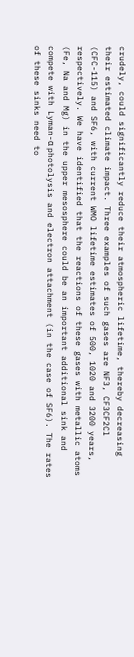crudely, could significantly reduce their atmospheric lifetime, thereby decreasing their estimated climate impact. Three examples of such gases are NF3, CF3CF2Cl (CFC-115) and SF6, with current WMO lifetime estimates of 500, 1020 and 3200 years, respectively. We have identified that the reactions of these gases with metallic atoms (Fe, Na and Mg) in the upper mesosphere could be an important additional sink and compete with Lyman-α photolysis and electron attachment (in the case of SF6). The rates of these sinks need to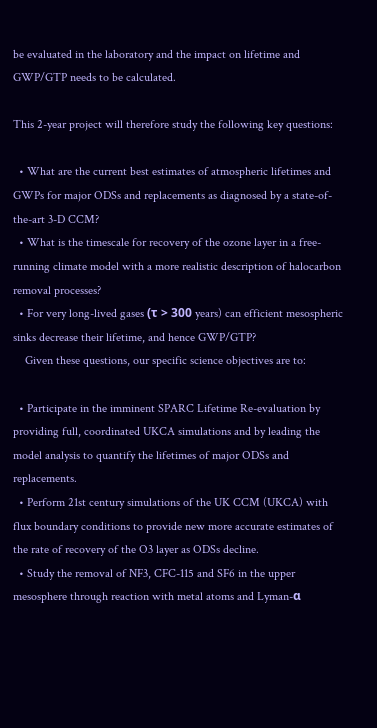be evaluated in the laboratory and the impact on lifetime and GWP/GTP needs to be calculated.

This 2-year project will therefore study the following key questions:

  • What are the current best estimates of atmospheric lifetimes and GWPs for major ODSs and replacements as diagnosed by a state-of-the-art 3-D CCM?
  • What is the timescale for recovery of the ozone layer in a free-running climate model with a more realistic description of halocarbon removal processes?
  • For very long-lived gases (τ > 300 years) can efficient mesospheric sinks decrease their lifetime, and hence GWP/GTP?
    Given these questions, our specific science objectives are to:

  • Participate in the imminent SPARC Lifetime Re-evaluation by providing full, coordinated UKCA simulations and by leading the model analysis to quantify the lifetimes of major ODSs and replacements.
  • Perform 21st century simulations of the UK CCM (UKCA) with flux boundary conditions to provide new more accurate estimates of the rate of recovery of the O3 layer as ODSs decline.
  • Study the removal of NF3, CFC-115 and SF6 in the upper mesosphere through reaction with metal atoms and Lyman-α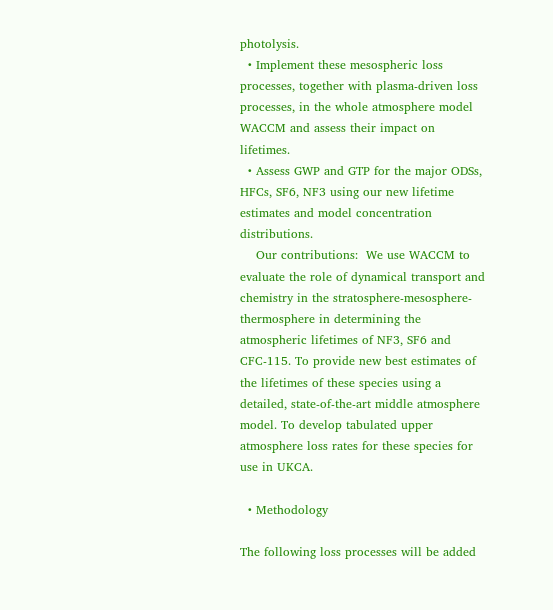photolysis.
  • Implement these mesospheric loss processes, together with plasma-driven loss processes, in the whole atmosphere model WACCM and assess their impact on lifetimes.
  • Assess GWP and GTP for the major ODSs, HFCs, SF6, NF3 using our new lifetime estimates and model concentration distributions.
    Our contributions:  We use WACCM to evaluate the role of dynamical transport and chemistry in the stratosphere-mesosphere-thermosphere in determining the atmospheric lifetimes of NF3, SF6 and CFC-115. To provide new best estimates of the lifetimes of these species using a detailed, state-of-the-art middle atmosphere model. To develop tabulated upper atmosphere loss rates for these species for use in UKCA.

  • Methodology

The following loss processes will be added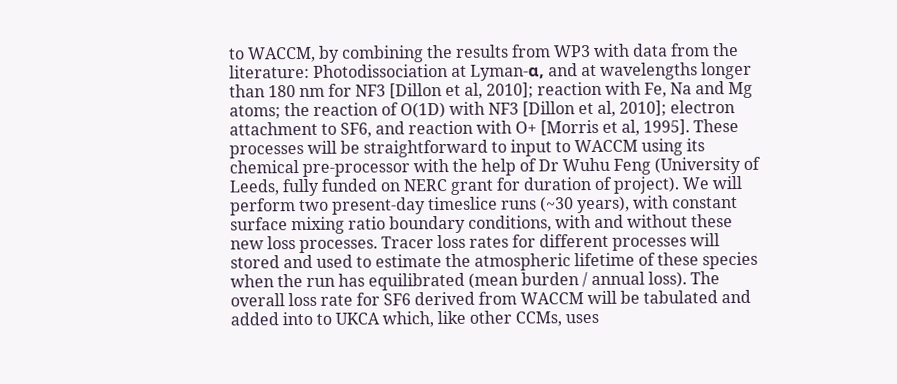to WACCM, by combining the results from WP3 with data from the literature: Photodissociation at Lyman-α, and at wavelengths longer than 180 nm for NF3 [Dillon et al, 2010]; reaction with Fe, Na and Mg atoms; the reaction of O(1D) with NF3 [Dillon et al, 2010]; electron attachment to SF6, and reaction with O+ [Morris et al, 1995]. These processes will be straightforward to input to WACCM using its chemical pre-processor with the help of Dr Wuhu Feng (University of Leeds, fully funded on NERC grant for duration of project). We will perform two present-day timeslice runs (~30 years), with constant surface mixing ratio boundary conditions, with and without these new loss processes. Tracer loss rates for different processes will stored and used to estimate the atmospheric lifetime of these species when the run has equilibrated (mean burden / annual loss). The overall loss rate for SF6 derived from WACCM will be tabulated and added into to UKCA which, like other CCMs, uses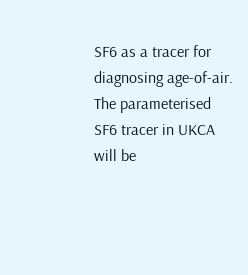SF6 as a tracer for diagnosing age-of-air. The parameterised SF6 tracer in UKCA will be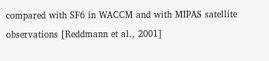compared with SF6 in WACCM and with MIPAS satellite observations [Reddmann et al., 2001]